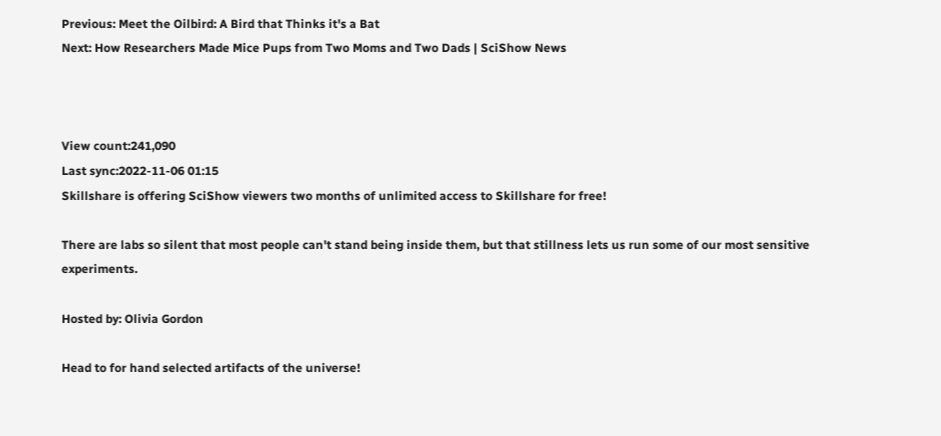Previous: Meet the Oilbird: A Bird that Thinks it's a Bat
Next: How Researchers Made Mice Pups from Two Moms and Two Dads | SciShow News



View count:241,090
Last sync:2022-11-06 01:15
Skillshare is offering SciShow viewers two months of unlimited access to Skillshare for free!

There are labs so silent that most people can't stand being inside them, but that stillness lets us run some of our most sensitive experiments.

Hosted by: Olivia Gordon

Head to for hand selected artifacts of the universe!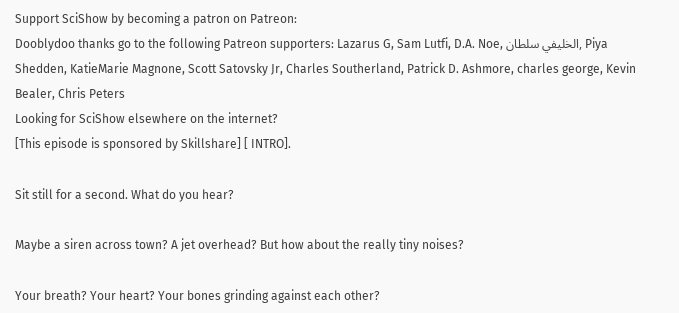Support SciShow by becoming a patron on Patreon:
Dooblydoo thanks go to the following Patreon supporters: Lazarus G, Sam Lutfi, D.A. Noe, الخليفي سلطان, Piya Shedden, KatieMarie Magnone, Scott Satovsky Jr, Charles Southerland, Patrick D. Ashmore, charles george, Kevin Bealer, Chris Peters
Looking for SciShow elsewhere on the internet?
[This episode is sponsored by Skillshare] [ INTRO].

Sit still for a second. What do you hear?

Maybe a siren across town? A jet overhead? But how about the really tiny noises?

Your breath? Your heart? Your bones grinding against each other?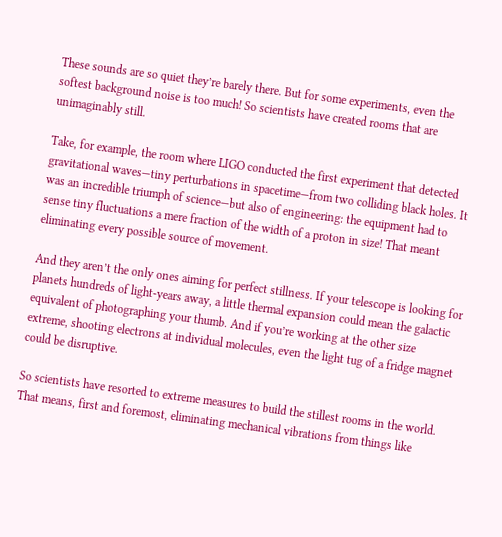These sounds are so quiet they’re barely there. But for some experiments, even the softest background noise is too much! So scientists have created rooms that are unimaginably still.

Take, for example, the room where LIGO conducted the first experiment that detected gravitational waves—tiny perturbations in spacetime—from two colliding black holes. It was an incredible triumph of science—but also of engineering: the equipment had to sense tiny fluctuations a mere fraction of the width of a proton in size! That meant eliminating every possible source of movement.

And they aren’t the only ones aiming for perfect stillness. If your telescope is looking for planets hundreds of light-years away, a little thermal expansion could mean the galactic equivalent of photographing your thumb. And if you’re working at the other size extreme, shooting electrons at individual molecules, even the light tug of a fridge magnet could be disruptive.

So scientists have resorted to extreme measures to build the stillest rooms in the world. That means, first and foremost, eliminating mechanical vibrations from things like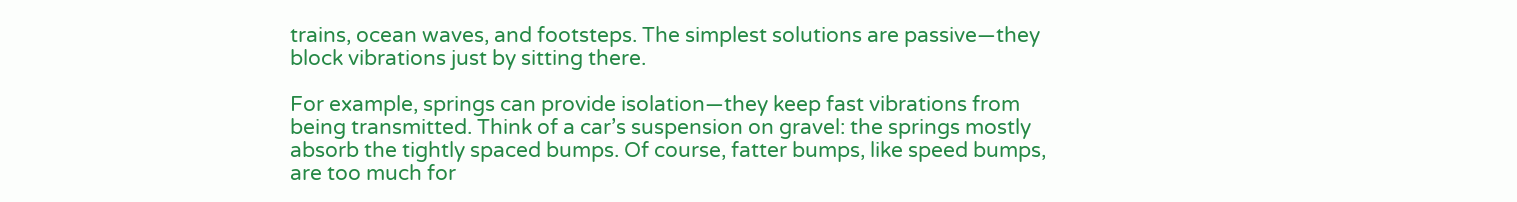trains, ocean waves, and footsteps. The simplest solutions are passive—they block vibrations just by sitting there.

For example, springs can provide isolation—they keep fast vibrations from being transmitted. Think of a car’s suspension on gravel: the springs mostly absorb the tightly spaced bumps. Of course, fatter bumps, like speed bumps, are too much for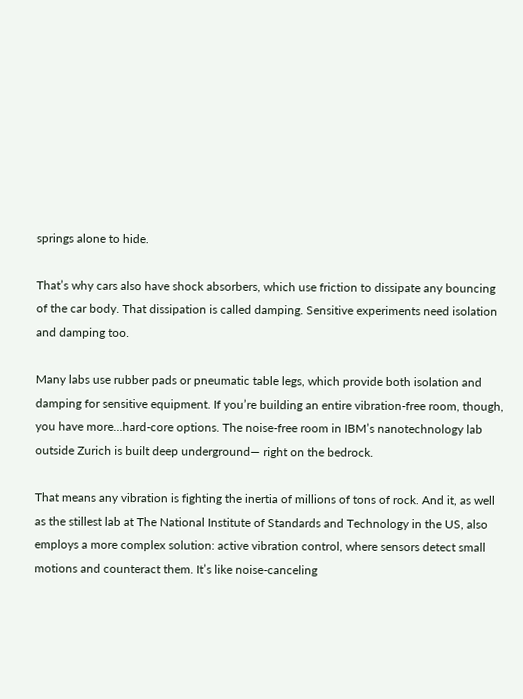springs alone to hide.

That’s why cars also have shock absorbers, which use friction to dissipate any bouncing of the car body. That dissipation is called damping. Sensitive experiments need isolation and damping too.

Many labs use rubber pads or pneumatic table legs, which provide both isolation and damping for sensitive equipment. If you’re building an entire vibration-free room, though, you have more…hard-core options. The noise-free room in IBM’s nanotechnology lab outside Zurich is built deep underground— right on the bedrock.

That means any vibration is fighting the inertia of millions of tons of rock. And it, as well as the stillest lab at The National Institute of Standards and Technology in the US, also employs a more complex solution: active vibration control, where sensors detect small motions and counteract them. It’s like noise-canceling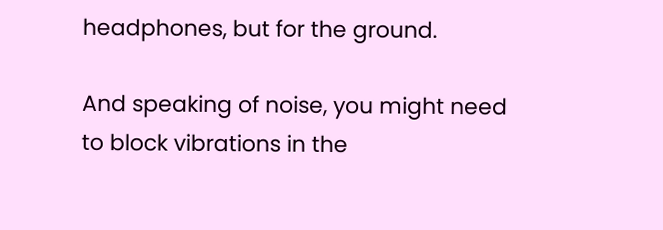headphones, but for the ground.

And speaking of noise, you might need to block vibrations in the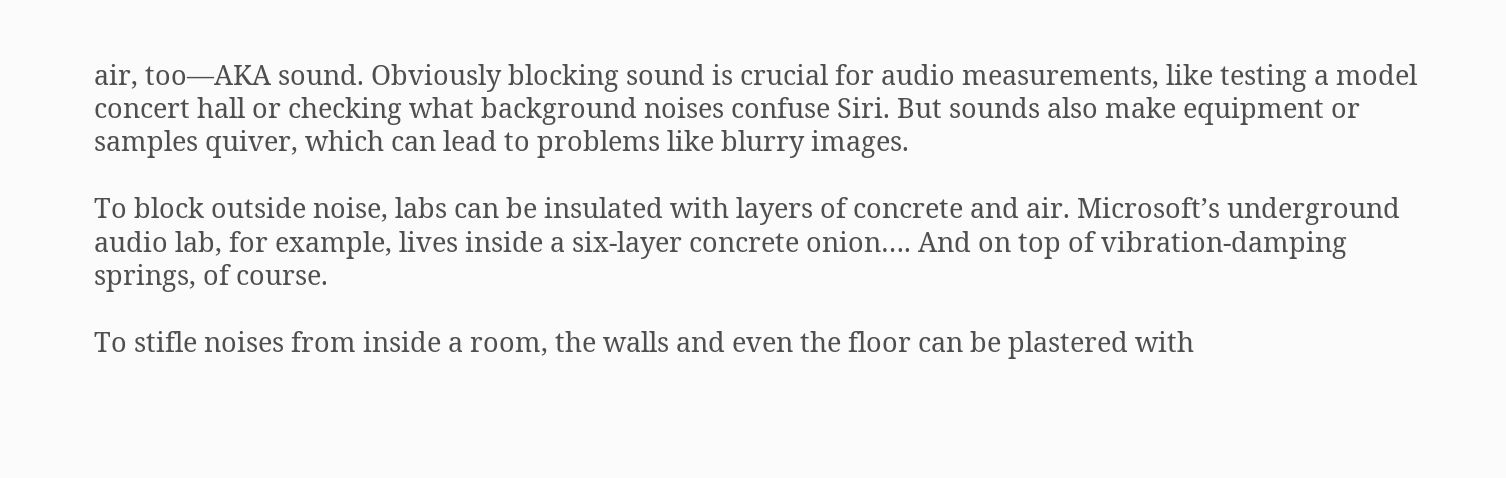air, too—AKA sound. Obviously blocking sound is crucial for audio measurements, like testing a model concert hall or checking what background noises confuse Siri. But sounds also make equipment or samples quiver, which can lead to problems like blurry images.

To block outside noise, labs can be insulated with layers of concrete and air. Microsoft’s underground audio lab, for example, lives inside a six-layer concrete onion…. And on top of vibration-damping springs, of course.

To stifle noises from inside a room, the walls and even the floor can be plastered with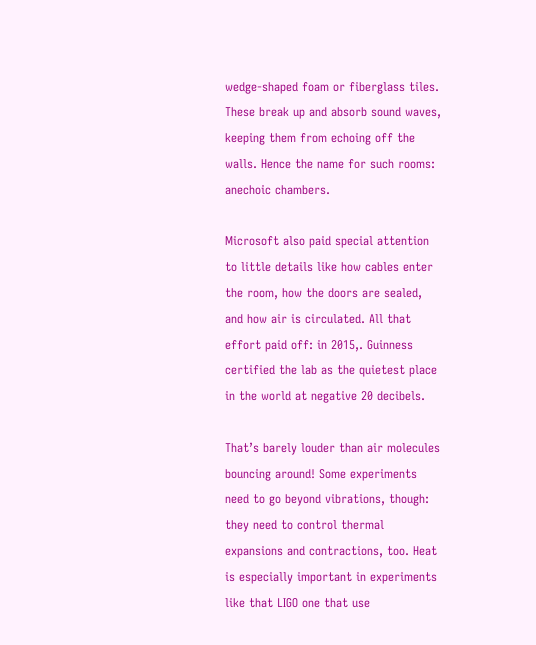wedge-shaped foam or fiberglass tiles. These break up and absorb sound waves, keeping them from echoing off the walls. Hence the name for such rooms: anechoic chambers.

Microsoft also paid special attention to little details like how cables enter the room, how the doors are sealed, and how air is circulated. All that effort paid off: in 2015,. Guinness certified the lab as the quietest place in the world at negative 20 decibels.

That’s barely louder than air molecules bouncing around! Some experiments need to go beyond vibrations, though: they need to control thermal expansions and contractions, too. Heat is especially important in experiments like that LIGO one that use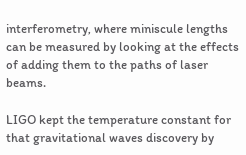interferometry, where miniscule lengths can be measured by looking at the effects of adding them to the paths of laser beams.

LIGO kept the temperature constant for that gravitational waves discovery by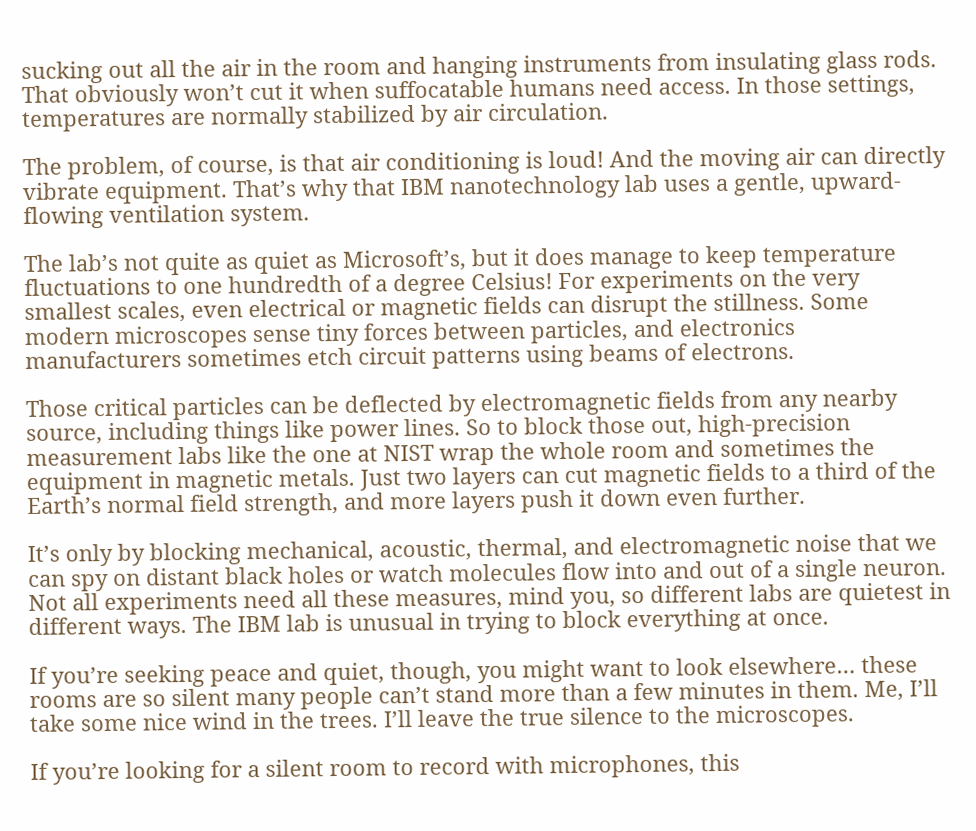sucking out all the air in the room and hanging instruments from insulating glass rods. That obviously won’t cut it when suffocatable humans need access. In those settings, temperatures are normally stabilized by air circulation.

The problem, of course, is that air conditioning is loud! And the moving air can directly vibrate equipment. That’s why that IBM nanotechnology lab uses a gentle, upward-flowing ventilation system.

The lab’s not quite as quiet as Microsoft’s, but it does manage to keep temperature fluctuations to one hundredth of a degree Celsius! For experiments on the very smallest scales, even electrical or magnetic fields can disrupt the stillness. Some modern microscopes sense tiny forces between particles, and electronics manufacturers sometimes etch circuit patterns using beams of electrons.

Those critical particles can be deflected by electromagnetic fields from any nearby source, including things like power lines. So to block those out, high-precision measurement labs like the one at NIST wrap the whole room and sometimes the equipment in magnetic metals. Just two layers can cut magnetic fields to a third of the Earth’s normal field strength, and more layers push it down even further.

It’s only by blocking mechanical, acoustic, thermal, and electromagnetic noise that we can spy on distant black holes or watch molecules flow into and out of a single neuron. Not all experiments need all these measures, mind you, so different labs are quietest in different ways. The IBM lab is unusual in trying to block everything at once.

If you’re seeking peace and quiet, though, you might want to look elsewhere… these rooms are so silent many people can’t stand more than a few minutes in them. Me, I’ll take some nice wind in the trees. I’ll leave the true silence to the microscopes.

If you’re looking for a silent room to record with microphones, this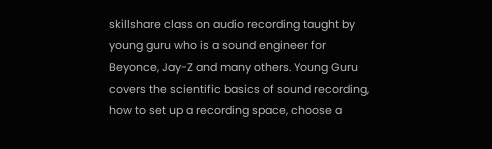skillshare class on audio recording taught by young guru who is a sound engineer for Beyonce, Jay-Z and many others. Young Guru covers the scientific basics of sound recording, how to set up a recording space, choose a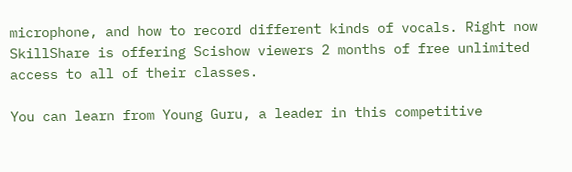microphone, and how to record different kinds of vocals. Right now SkillShare is offering Scishow viewers 2 months of free unlimited access to all of their classes.

You can learn from Young Guru, a leader in this competitive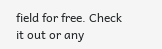field for free. Check it out or any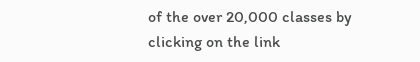of the over 20,000 classes by clicking on the link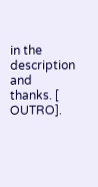in the description and thanks. [ OUTRO].